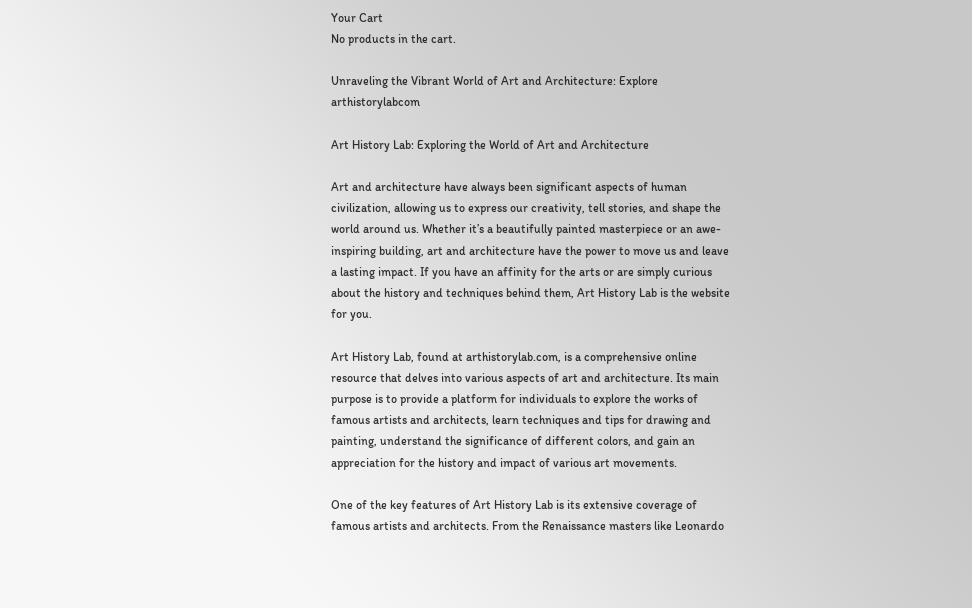Your Cart
No products in the cart.

Unraveling the Vibrant World of Art and Architecture: Explore arthistorylabcom

Art History Lab: Exploring the World of Art and Architecture

Art and architecture have always been significant aspects of human civilization, allowing us to express our creativity, tell stories, and shape the world around us. Whether it’s a beautifully painted masterpiece or an awe-inspiring building, art and architecture have the power to move us and leave a lasting impact. If you have an affinity for the arts or are simply curious about the history and techniques behind them, Art History Lab is the website for you.

Art History Lab, found at arthistorylab.com, is a comprehensive online resource that delves into various aspects of art and architecture. Its main purpose is to provide a platform for individuals to explore the works of famous artists and architects, learn techniques and tips for drawing and painting, understand the significance of different colors, and gain an appreciation for the history and impact of various art movements.

One of the key features of Art History Lab is its extensive coverage of famous artists and architects. From the Renaissance masters like Leonardo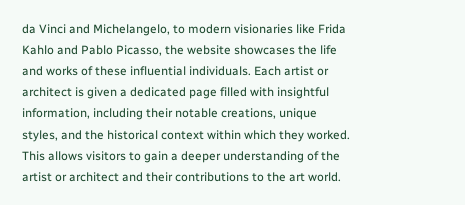da Vinci and Michelangelo, to modern visionaries like Frida Kahlo and Pablo Picasso, the website showcases the life and works of these influential individuals. Each artist or architect is given a dedicated page filled with insightful information, including their notable creations, unique styles, and the historical context within which they worked. This allows visitors to gain a deeper understanding of the artist or architect and their contributions to the art world.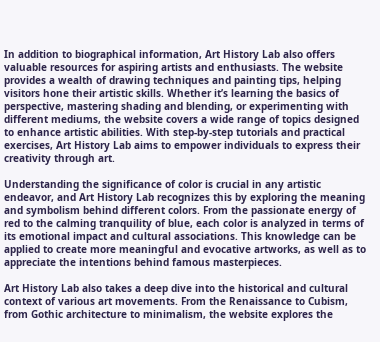In addition to biographical information, Art History Lab also offers valuable resources for aspiring artists and enthusiasts. The website provides a wealth of drawing techniques and painting tips, helping visitors hone their artistic skills. Whether it’s learning the basics of perspective, mastering shading and blending, or experimenting with different mediums, the website covers a wide range of topics designed to enhance artistic abilities. With step-by-step tutorials and practical exercises, Art History Lab aims to empower individuals to express their creativity through art.

Understanding the significance of color is crucial in any artistic endeavor, and Art History Lab recognizes this by exploring the meaning and symbolism behind different colors. From the passionate energy of red to the calming tranquility of blue, each color is analyzed in terms of its emotional impact and cultural associations. This knowledge can be applied to create more meaningful and evocative artworks, as well as to appreciate the intentions behind famous masterpieces.

Art History Lab also takes a deep dive into the historical and cultural context of various art movements. From the Renaissance to Cubism, from Gothic architecture to minimalism, the website explores the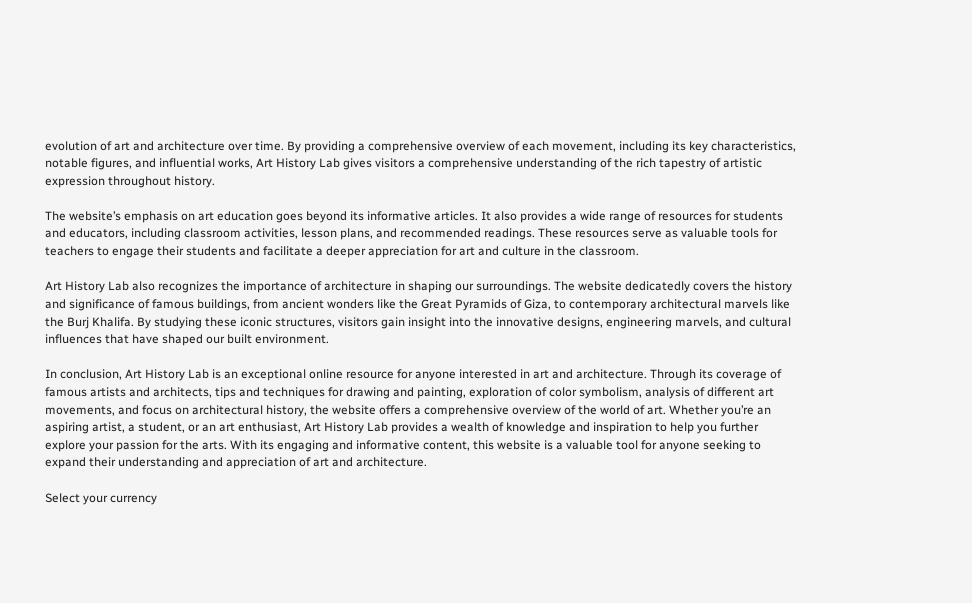evolution of art and architecture over time. By providing a comprehensive overview of each movement, including its key characteristics, notable figures, and influential works, Art History Lab gives visitors a comprehensive understanding of the rich tapestry of artistic expression throughout history.

The website’s emphasis on art education goes beyond its informative articles. It also provides a wide range of resources for students and educators, including classroom activities, lesson plans, and recommended readings. These resources serve as valuable tools for teachers to engage their students and facilitate a deeper appreciation for art and culture in the classroom.

Art History Lab also recognizes the importance of architecture in shaping our surroundings. The website dedicatedly covers the history and significance of famous buildings, from ancient wonders like the Great Pyramids of Giza, to contemporary architectural marvels like the Burj Khalifa. By studying these iconic structures, visitors gain insight into the innovative designs, engineering marvels, and cultural influences that have shaped our built environment.

In conclusion, Art History Lab is an exceptional online resource for anyone interested in art and architecture. Through its coverage of famous artists and architects, tips and techniques for drawing and painting, exploration of color symbolism, analysis of different art movements, and focus on architectural history, the website offers a comprehensive overview of the world of art. Whether you’re an aspiring artist, a student, or an art enthusiast, Art History Lab provides a wealth of knowledge and inspiration to help you further explore your passion for the arts. With its engaging and informative content, this website is a valuable tool for anyone seeking to expand their understanding and appreciation of art and architecture.

Select your currency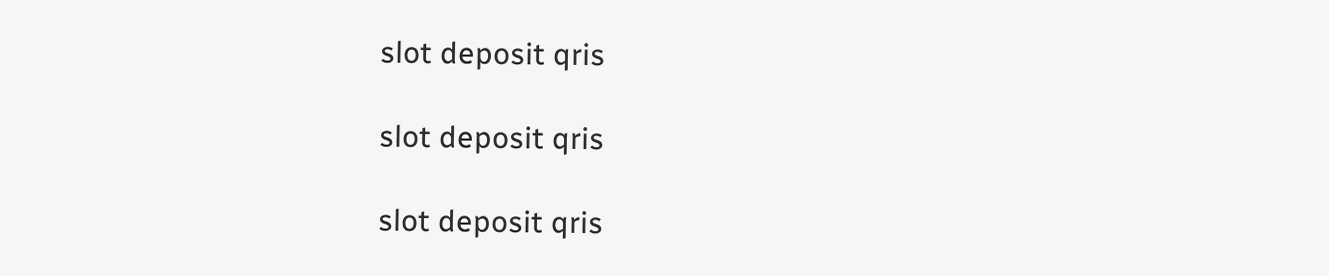slot deposit qris

slot deposit qris

slot deposit qris